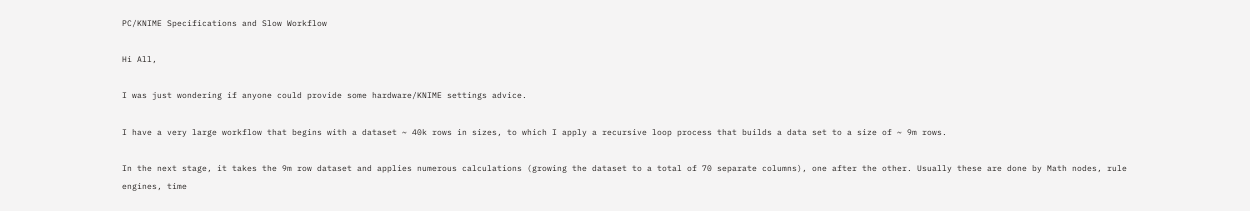PC/KNIME Specifications and Slow Workflow

Hi All,

I was just wondering if anyone could provide some hardware/KNIME settings advice.

I have a very large workflow that begins with a dataset ~ 40k rows in sizes, to which I apply a recursive loop process that builds a data set to a size of ~ 9m rows.

In the next stage, it takes the 9m row dataset and applies numerous calculations (growing the dataset to a total of 70 separate columns), one after the other. Usually these are done by Math nodes, rule engines, time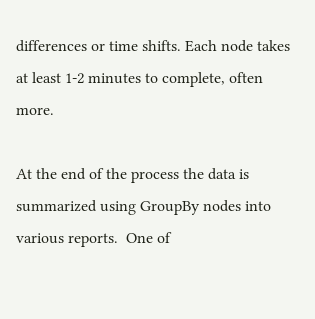differences or time shifts. Each node takes at least 1-2 minutes to complete, often more.

At the end of the process the data is summarized using GroupBy nodes into various reports.  One of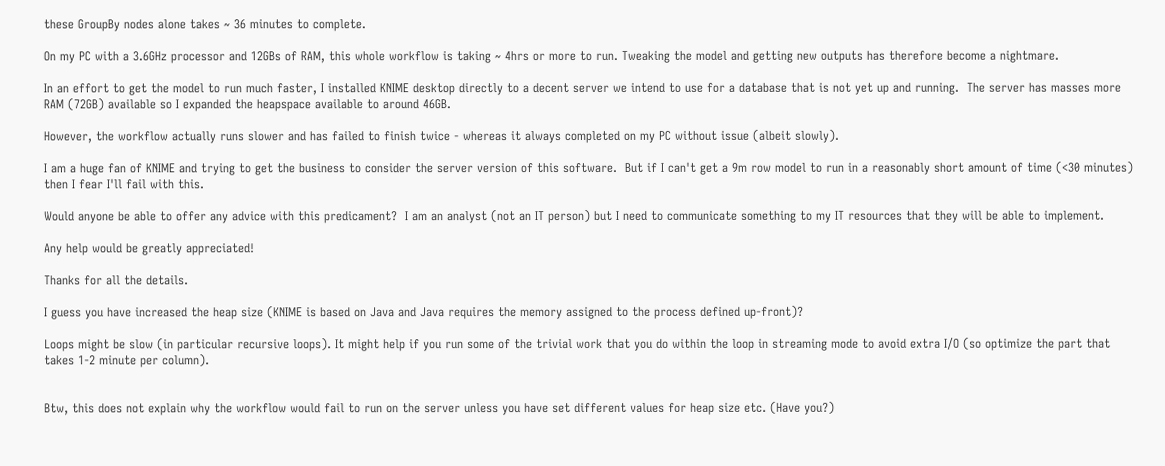these GroupBy nodes alone takes ~ 36 minutes to complete.

On my PC with a 3.6GHz processor and 12GBs of RAM, this whole workflow is taking ~ 4hrs or more to run. Tweaking the model and getting new outputs has therefore become a nightmare.

In an effort to get the model to run much faster, I installed KNIME desktop directly to a decent server we intend to use for a database that is not yet up and running.  The server has masses more RAM (72GB) available so I expanded the heapspace available to around 46GB.

However, the workflow actually runs slower and has failed to finish twice - whereas it always completed on my PC without issue (albeit slowly).

I am a huge fan of KNIME and trying to get the business to consider the server version of this software.  But if I can't get a 9m row model to run in a reasonably short amount of time (<30 minutes) then I fear I'll fail with this.

Would anyone be able to offer any advice with this predicament?  I am an analyst (not an IT person) but I need to communicate something to my IT resources that they will be able to implement.

Any help would be greatly appreciated!

Thanks for all the details.

I guess you have increased the heap size (KNIME is based on Java and Java requires the memory assigned to the process defined up-front)?

Loops might be slow (in particular recursive loops). It might help if you run some of the trivial work that you do within the loop in streaming mode to avoid extra I/O (so optimize the part that takes 1-2 minute per column).


Btw, this does not explain why the workflow would fail to run on the server unless you have set different values for heap size etc. (Have you?)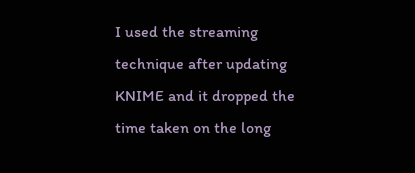I used the streaming technique after updating KNIME and it dropped the time taken on the long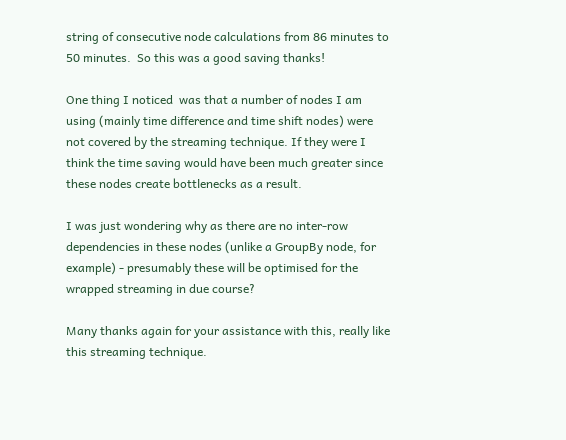string of consecutive node calculations from 86 minutes to 50 minutes.  So this was a good saving thanks!

One thing I noticed  was that a number of nodes I am using (mainly time difference and time shift nodes) were not covered by the streaming technique. If they were I think the time saving would have been much greater since these nodes create bottlenecks as a result.

I was just wondering why as there are no inter-row dependencies in these nodes (unlike a GroupBy node, for example) - presumably these will be optimised for the wrapped streaming in due course?

Many thanks again for your assistance with this, really like this streaming technique.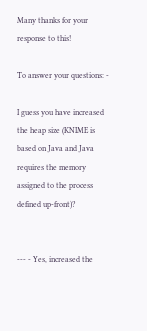Many thanks for your response to this!

To answer your questions: -

I guess you have increased the heap size (KNIME is based on Java and Java requires the memory assigned to the process defined up-front)?


--- - Yes, increased the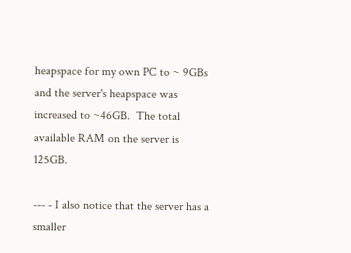heapspace for my own PC to ~ 9GBs and the server's heapspace was increased to ~46GB.  The total available RAM on the server is 125GB.

--- - I also notice that the server has a smaller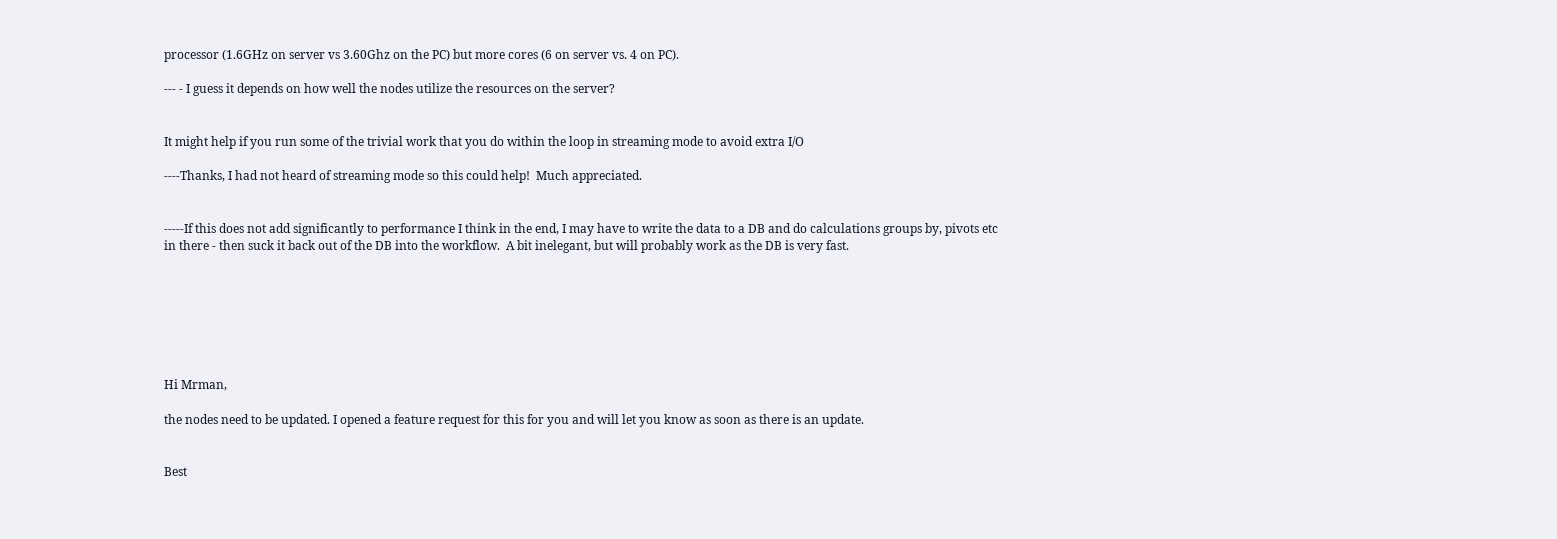processor (1.6GHz on server vs 3.60Ghz on the PC) but more cores (6 on server vs. 4 on PC).

--- - I guess it depends on how well the nodes utilize the resources on the server?


It might help if you run some of the trivial work that you do within the loop in streaming mode to avoid extra I/O

----Thanks, I had not heard of streaming mode so this could help!  Much appreciated.


-----If this does not add significantly to performance I think in the end, I may have to write the data to a DB and do calculations groups by, pivots etc in there - then suck it back out of the DB into the workflow.  A bit inelegant, but will probably work as the DB is very fast.







Hi Mrman,

the nodes need to be updated. I opened a feature request for this for you and will let you know as soon as there is an update.


Best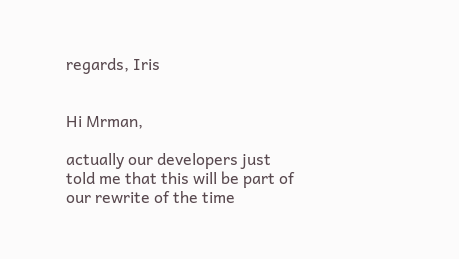regards, Iris


Hi Mrman,

actually our developers just told me that this will be part of our rewrite of the time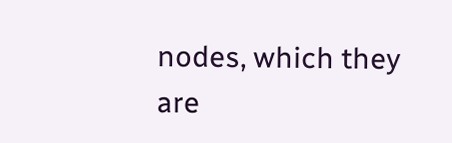nodes, which they are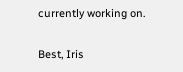currently working on.

Best, Iris